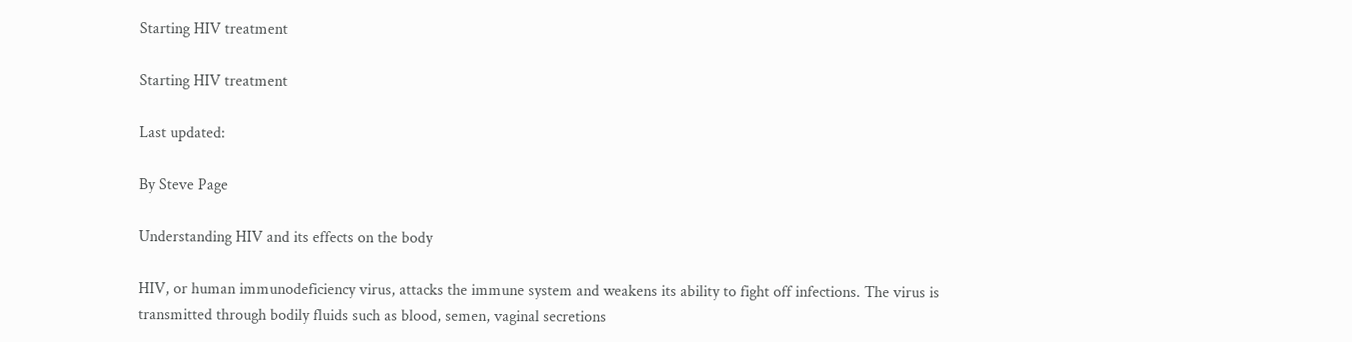Starting HIV treatment

Starting HIV treatment

Last updated:

By Steve Page

Understanding HIV and its effects on the body

HIV, or human immunodeficiency virus, attacks the immune system and weakens its ability to fight off infections. The virus is transmitted through bodily fluids such as blood, semen, vaginal secretions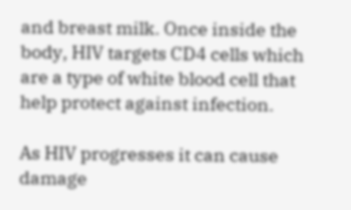and breast milk. Once inside the body, HIV targets CD4 cells which are a type of white blood cell that help protect against infection.

As HIV progresses it can cause damage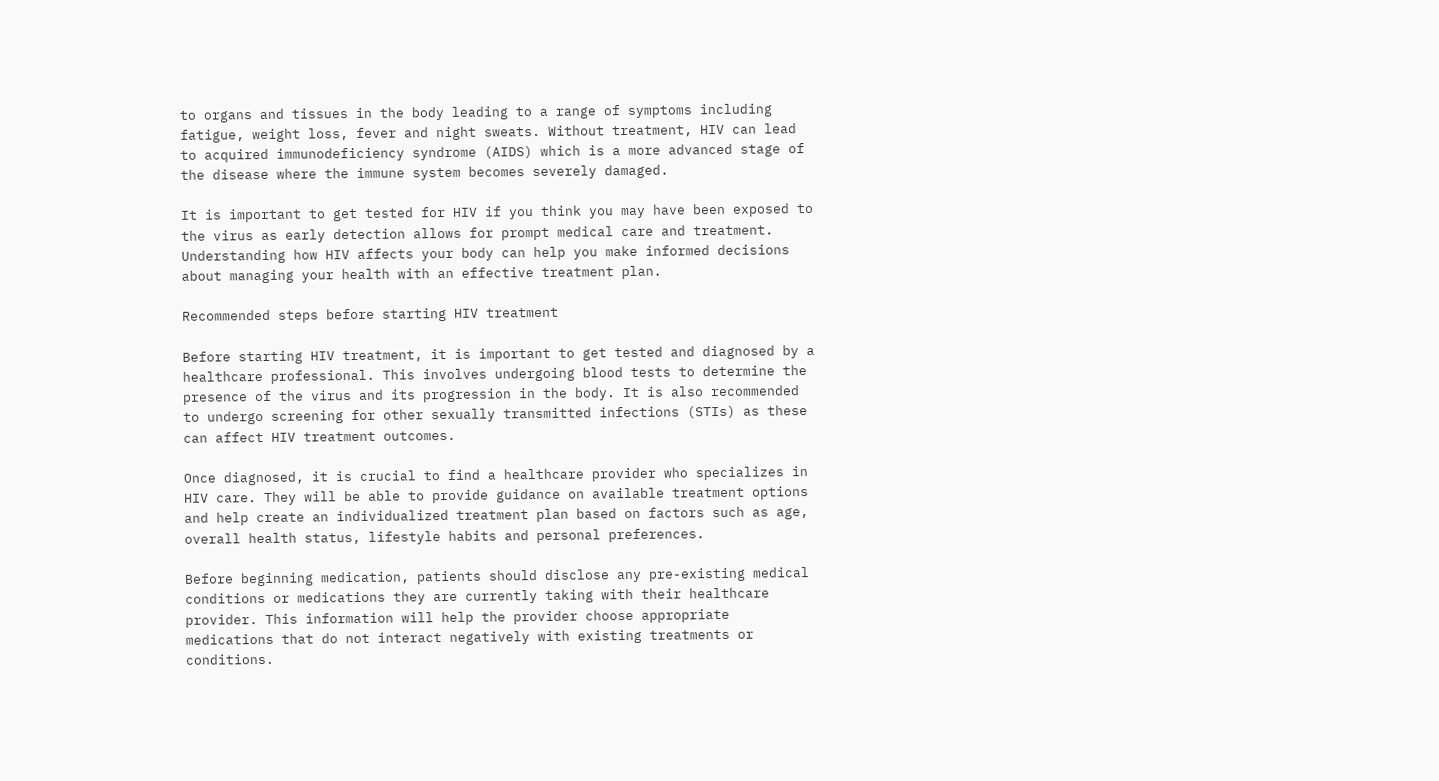to organs and tissues in the body leading to a range of symptoms including fatigue, weight loss, fever and night sweats. Without treatment, HIV can lead to acquired immunodeficiency syndrome (AIDS) which is a more advanced stage of the disease where the immune system becomes severely damaged.

It is important to get tested for HIV if you think you may have been exposed to the virus as early detection allows for prompt medical care and treatment. Understanding how HIV affects your body can help you make informed decisions about managing your health with an effective treatment plan.

Recommended steps before starting HIV treatment

Before starting HIV treatment, it is important to get tested and diagnosed by a healthcare professional. This involves undergoing blood tests to determine the presence of the virus and its progression in the body. It is also recommended to undergo screening for other sexually transmitted infections (STIs) as these can affect HIV treatment outcomes.

Once diagnosed, it is crucial to find a healthcare provider who specializes in HIV care. They will be able to provide guidance on available treatment options and help create an individualized treatment plan based on factors such as age, overall health status, lifestyle habits and personal preferences.

Before beginning medication, patients should disclose any pre-existing medical conditions or medications they are currently taking with their healthcare provider. This information will help the provider choose appropriate medications that do not interact negatively with existing treatments or conditions.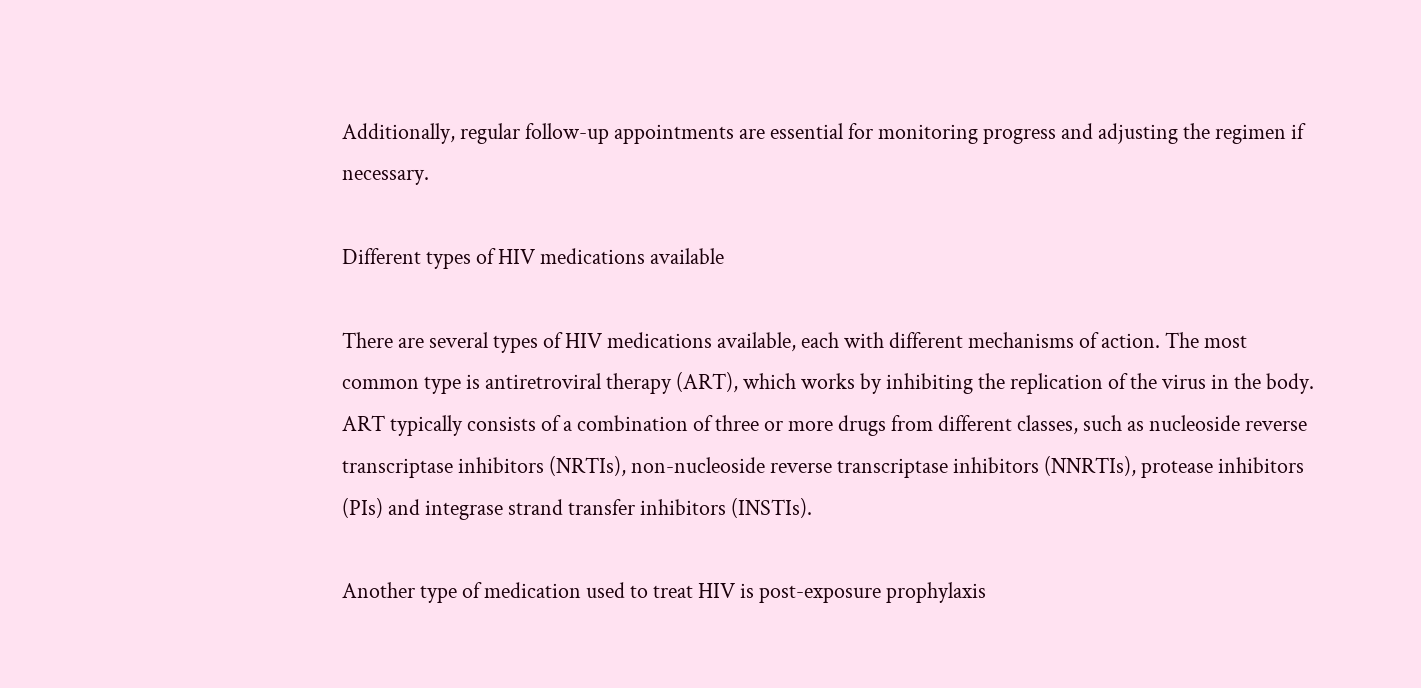Additionally, regular follow-up appointments are essential for monitoring progress and adjusting the regimen if necessary.

Different types of HIV medications available

There are several types of HIV medications available, each with different mechanisms of action. The most common type is antiretroviral therapy (ART), which works by inhibiting the replication of the virus in the body. ART typically consists of a combination of three or more drugs from different classes, such as nucleoside reverse transcriptase inhibitors (NRTIs), non-nucleoside reverse transcriptase inhibitors (NNRTIs), protease inhibitors (PIs) and integrase strand transfer inhibitors (INSTIs).

Another type of medication used to treat HIV is post-exposure prophylaxis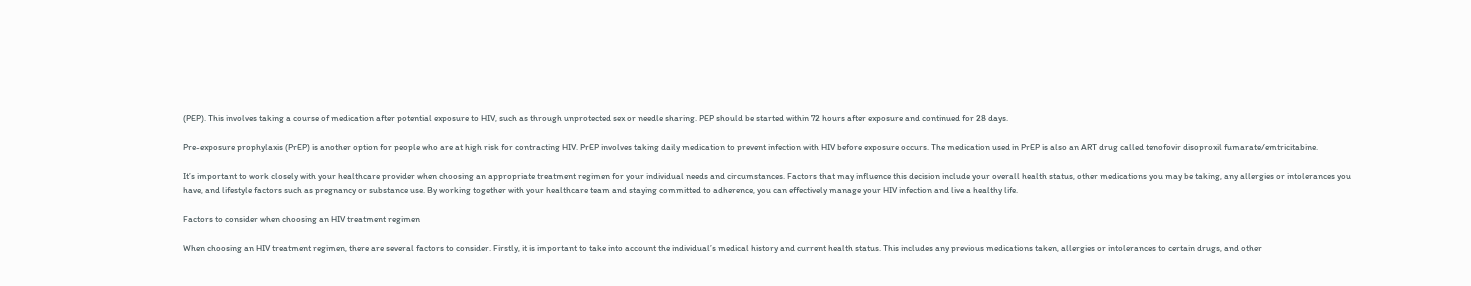(PEP). This involves taking a course of medication after potential exposure to HIV, such as through unprotected sex or needle sharing. PEP should be started within 72 hours after exposure and continued for 28 days.

Pre-exposure prophylaxis (PrEP) is another option for people who are at high risk for contracting HIV. PrEP involves taking daily medication to prevent infection with HIV before exposure occurs. The medication used in PrEP is also an ART drug called tenofovir disoproxil fumarate/emtricitabine.

It’s important to work closely with your healthcare provider when choosing an appropriate treatment regimen for your individual needs and circumstances. Factors that may influence this decision include your overall health status, other medications you may be taking, any allergies or intolerances you have, and lifestyle factors such as pregnancy or substance use. By working together with your healthcare team and staying committed to adherence, you can effectively manage your HIV infection and live a healthy life.

Factors to consider when choosing an HIV treatment regimen

When choosing an HIV treatment regimen, there are several factors to consider. Firstly, it is important to take into account the individual’s medical history and current health status. This includes any previous medications taken, allergies or intolerances to certain drugs, and other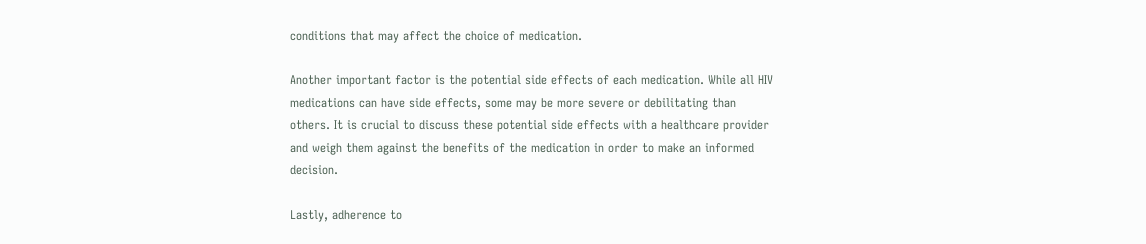conditions that may affect the choice of medication.

Another important factor is the potential side effects of each medication. While all HIV medications can have side effects, some may be more severe or debilitating than others. It is crucial to discuss these potential side effects with a healthcare provider and weigh them against the benefits of the medication in order to make an informed decision.

Lastly, adherence to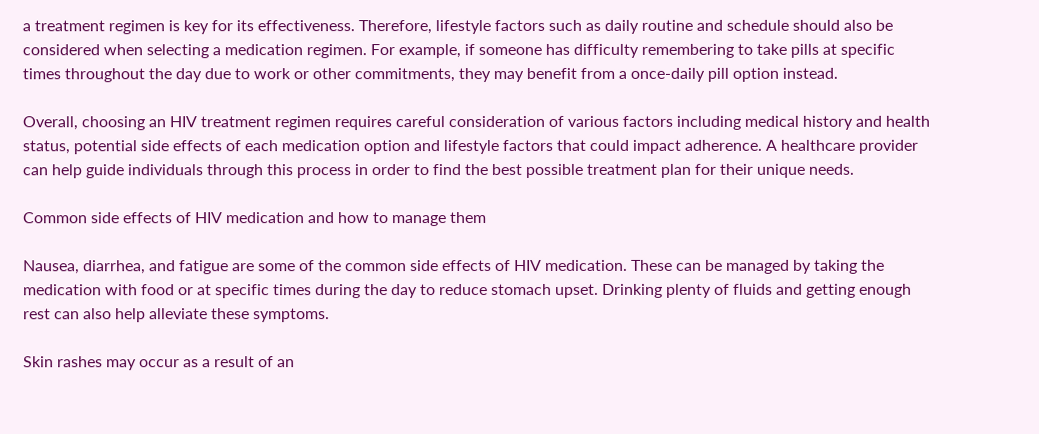a treatment regimen is key for its effectiveness. Therefore, lifestyle factors such as daily routine and schedule should also be considered when selecting a medication regimen. For example, if someone has difficulty remembering to take pills at specific times throughout the day due to work or other commitments, they may benefit from a once-daily pill option instead.

Overall, choosing an HIV treatment regimen requires careful consideration of various factors including medical history and health status, potential side effects of each medication option and lifestyle factors that could impact adherence. A healthcare provider can help guide individuals through this process in order to find the best possible treatment plan for their unique needs.

Common side effects of HIV medication and how to manage them

Nausea, diarrhea, and fatigue are some of the common side effects of HIV medication. These can be managed by taking the medication with food or at specific times during the day to reduce stomach upset. Drinking plenty of fluids and getting enough rest can also help alleviate these symptoms.

Skin rashes may occur as a result of an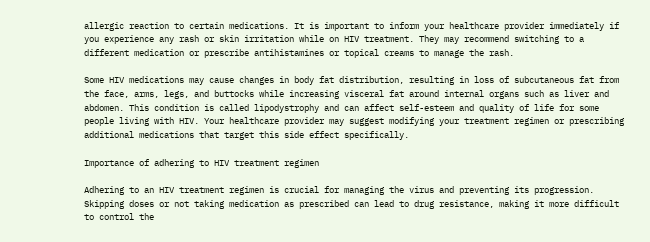allergic reaction to certain medications. It is important to inform your healthcare provider immediately if you experience any rash or skin irritation while on HIV treatment. They may recommend switching to a different medication or prescribe antihistamines or topical creams to manage the rash.

Some HIV medications may cause changes in body fat distribution, resulting in loss of subcutaneous fat from the face, arms, legs, and buttocks while increasing visceral fat around internal organs such as liver and abdomen. This condition is called lipodystrophy and can affect self-esteem and quality of life for some people living with HIV. Your healthcare provider may suggest modifying your treatment regimen or prescribing additional medications that target this side effect specifically.

Importance of adhering to HIV treatment regimen

Adhering to an HIV treatment regimen is crucial for managing the virus and preventing its progression. Skipping doses or not taking medication as prescribed can lead to drug resistance, making it more difficult to control the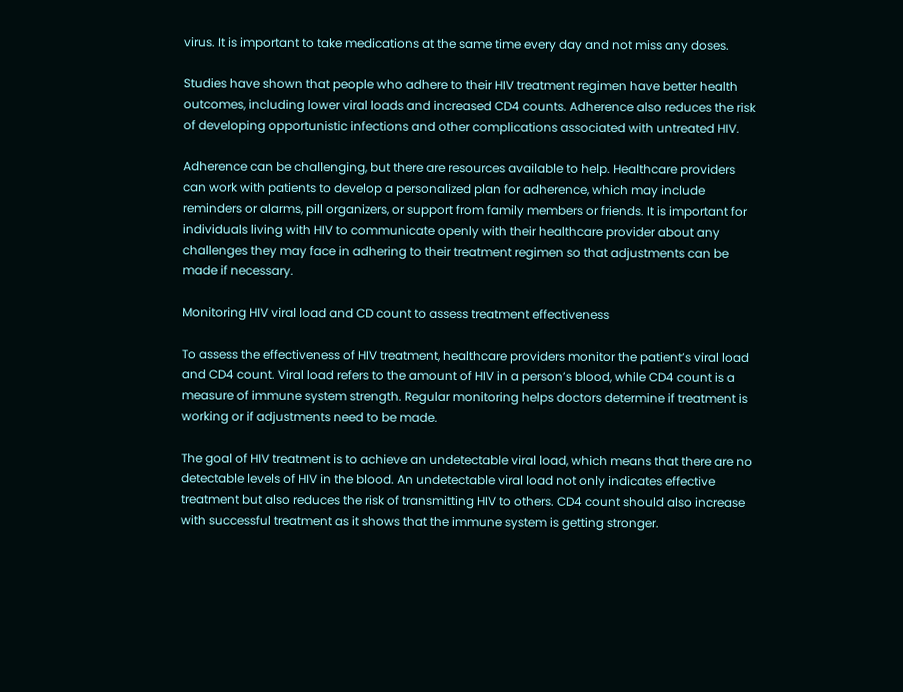virus. It is important to take medications at the same time every day and not miss any doses.

Studies have shown that people who adhere to their HIV treatment regimen have better health outcomes, including lower viral loads and increased CD4 counts. Adherence also reduces the risk of developing opportunistic infections and other complications associated with untreated HIV.

Adherence can be challenging, but there are resources available to help. Healthcare providers can work with patients to develop a personalized plan for adherence, which may include reminders or alarms, pill organizers, or support from family members or friends. It is important for individuals living with HIV to communicate openly with their healthcare provider about any challenges they may face in adhering to their treatment regimen so that adjustments can be made if necessary.

Monitoring HIV viral load and CD count to assess treatment effectiveness

To assess the effectiveness of HIV treatment, healthcare providers monitor the patient’s viral load and CD4 count. Viral load refers to the amount of HIV in a person’s blood, while CD4 count is a measure of immune system strength. Regular monitoring helps doctors determine if treatment is working or if adjustments need to be made.

The goal of HIV treatment is to achieve an undetectable viral load, which means that there are no detectable levels of HIV in the blood. An undetectable viral load not only indicates effective treatment but also reduces the risk of transmitting HIV to others. CD4 count should also increase with successful treatment as it shows that the immune system is getting stronger.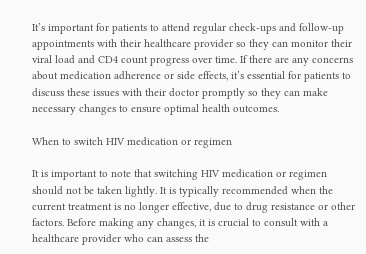It’s important for patients to attend regular check-ups and follow-up appointments with their healthcare provider so they can monitor their viral load and CD4 count progress over time. If there are any concerns about medication adherence or side effects, it’s essential for patients to discuss these issues with their doctor promptly so they can make necessary changes to ensure optimal health outcomes.

When to switch HIV medication or regimen

It is important to note that switching HIV medication or regimen should not be taken lightly. It is typically recommended when the current treatment is no longer effective, due to drug resistance or other factors. Before making any changes, it is crucial to consult with a healthcare provider who can assess the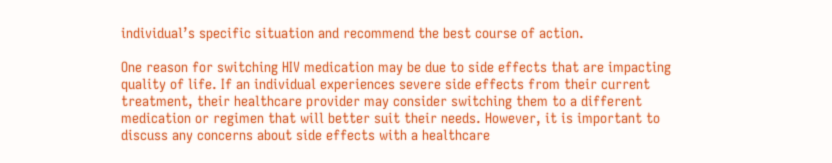individual’s specific situation and recommend the best course of action.

One reason for switching HIV medication may be due to side effects that are impacting quality of life. If an individual experiences severe side effects from their current treatment, their healthcare provider may consider switching them to a different medication or regimen that will better suit their needs. However, it is important to discuss any concerns about side effects with a healthcare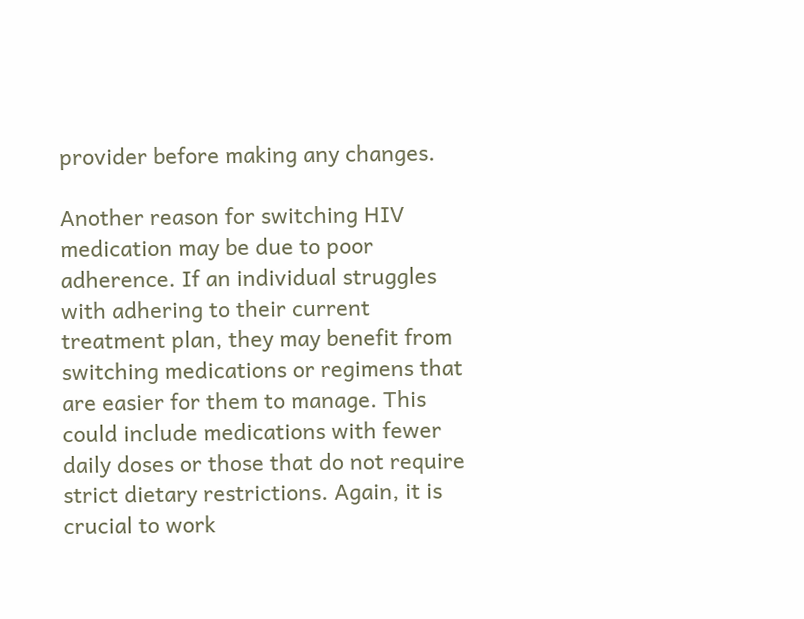provider before making any changes.

Another reason for switching HIV medication may be due to poor adherence. If an individual struggles with adhering to their current treatment plan, they may benefit from switching medications or regimens that are easier for them to manage. This could include medications with fewer daily doses or those that do not require strict dietary restrictions. Again, it is crucial to work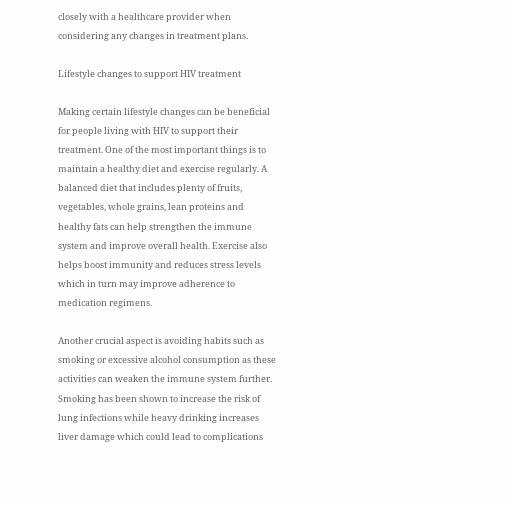closely with a healthcare provider when considering any changes in treatment plans.

Lifestyle changes to support HIV treatment

Making certain lifestyle changes can be beneficial for people living with HIV to support their treatment. One of the most important things is to maintain a healthy diet and exercise regularly. A balanced diet that includes plenty of fruits, vegetables, whole grains, lean proteins and healthy fats can help strengthen the immune system and improve overall health. Exercise also helps boost immunity and reduces stress levels which in turn may improve adherence to medication regimens.

Another crucial aspect is avoiding habits such as smoking or excessive alcohol consumption as these activities can weaken the immune system further. Smoking has been shown to increase the risk of lung infections while heavy drinking increases liver damage which could lead to complications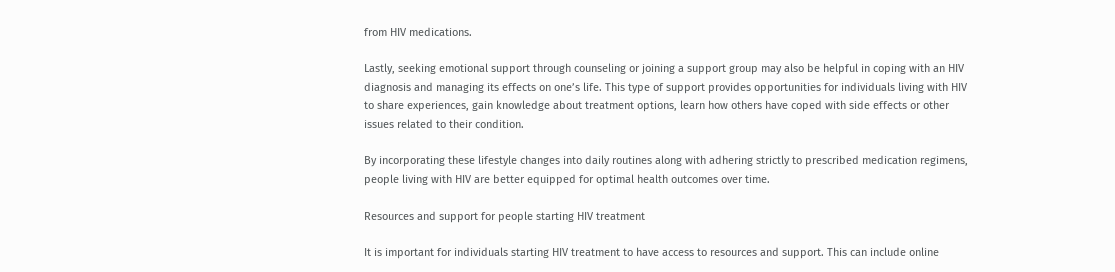from HIV medications.

Lastly, seeking emotional support through counseling or joining a support group may also be helpful in coping with an HIV diagnosis and managing its effects on one’s life. This type of support provides opportunities for individuals living with HIV to share experiences, gain knowledge about treatment options, learn how others have coped with side effects or other issues related to their condition.

By incorporating these lifestyle changes into daily routines along with adhering strictly to prescribed medication regimens, people living with HIV are better equipped for optimal health outcomes over time.

Resources and support for people starting HIV treatment

It is important for individuals starting HIV treatment to have access to resources and support. This can include online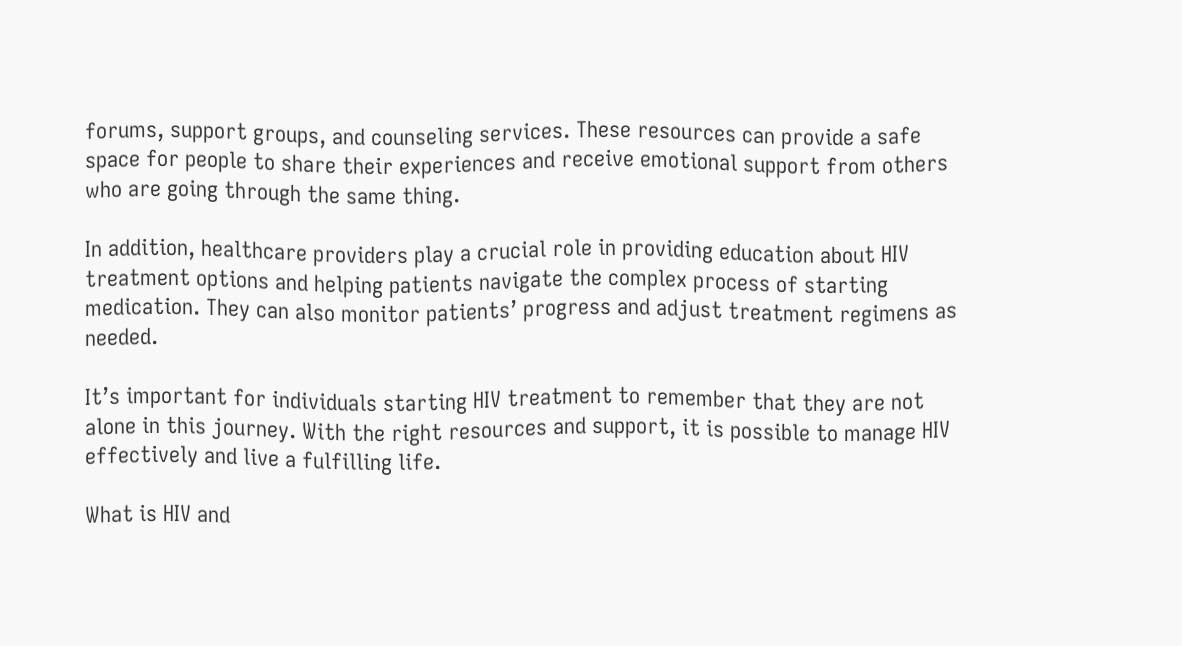forums, support groups, and counseling services. These resources can provide a safe space for people to share their experiences and receive emotional support from others who are going through the same thing.

In addition, healthcare providers play a crucial role in providing education about HIV treatment options and helping patients navigate the complex process of starting medication. They can also monitor patients’ progress and adjust treatment regimens as needed.

It’s important for individuals starting HIV treatment to remember that they are not alone in this journey. With the right resources and support, it is possible to manage HIV effectively and live a fulfilling life.

What is HIV and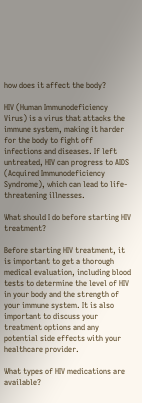how does it affect the body?

HIV (Human Immunodeficiency Virus) is a virus that attacks the immune system, making it harder for the body to fight off infections and diseases. If left untreated, HIV can progress to AIDS (Acquired Immunodeficiency Syndrome), which can lead to life-threatening illnesses.

What should I do before starting HIV treatment?

Before starting HIV treatment, it is important to get a thorough medical evaluation, including blood tests to determine the level of HIV in your body and the strength of your immune system. It is also important to discuss your treatment options and any potential side effects with your healthcare provider.

What types of HIV medications are available?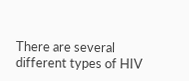There are several different types of HIV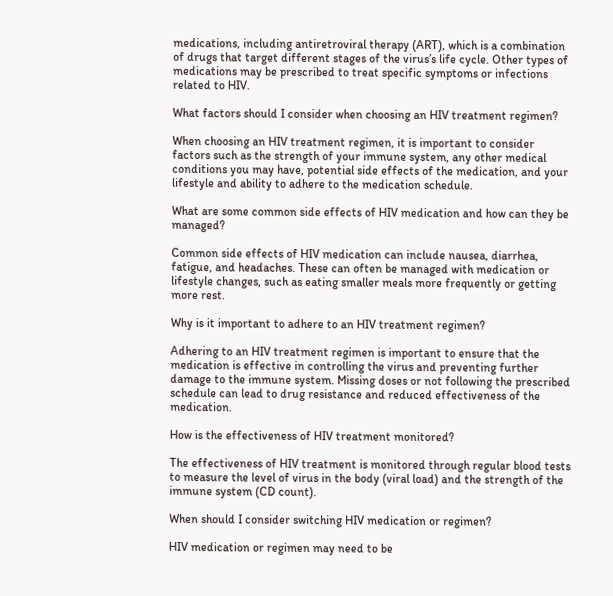medications, including antiretroviral therapy (ART), which is a combination of drugs that target different stages of the virus’s life cycle. Other types of medications may be prescribed to treat specific symptoms or infections related to HIV.

What factors should I consider when choosing an HIV treatment regimen?

When choosing an HIV treatment regimen, it is important to consider factors such as the strength of your immune system, any other medical conditions you may have, potential side effects of the medication, and your lifestyle and ability to adhere to the medication schedule.

What are some common side effects of HIV medication and how can they be managed?

Common side effects of HIV medication can include nausea, diarrhea, fatigue, and headaches. These can often be managed with medication or lifestyle changes, such as eating smaller meals more frequently or getting more rest.

Why is it important to adhere to an HIV treatment regimen?

Adhering to an HIV treatment regimen is important to ensure that the medication is effective in controlling the virus and preventing further damage to the immune system. Missing doses or not following the prescribed schedule can lead to drug resistance and reduced effectiveness of the medication.

How is the effectiveness of HIV treatment monitored?

The effectiveness of HIV treatment is monitored through regular blood tests to measure the level of virus in the body (viral load) and the strength of the immune system (CD count).

When should I consider switching HIV medication or regimen?

HIV medication or regimen may need to be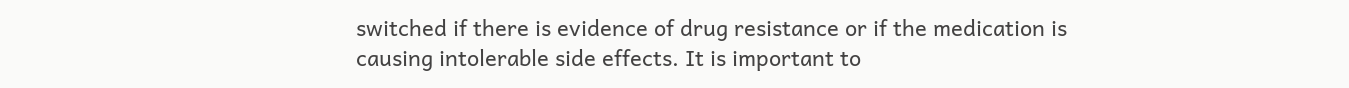switched if there is evidence of drug resistance or if the medication is causing intolerable side effects. It is important to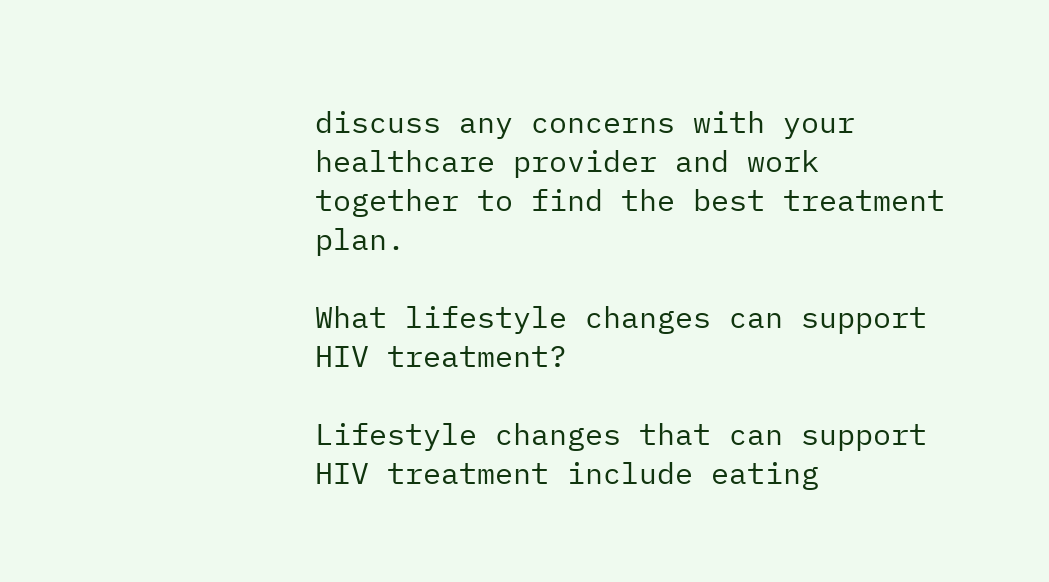discuss any concerns with your healthcare provider and work together to find the best treatment plan.

What lifestyle changes can support HIV treatment?

Lifestyle changes that can support HIV treatment include eating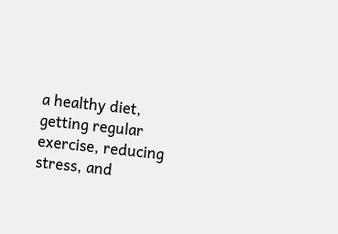a healthy diet, getting regular exercise, reducing stress, and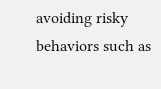avoiding risky behaviors such as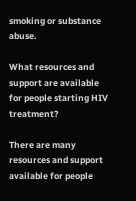smoking or substance abuse.

What resources and support are available for people starting HIV treatment?

There are many resources and support available for people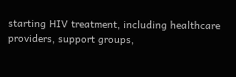starting HIV treatment, including healthcare providers, support groups,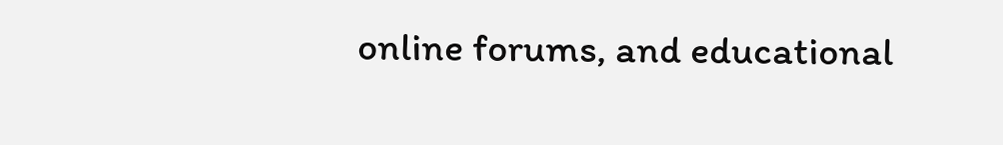online forums, and educational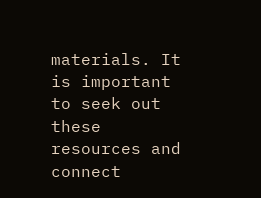materials. It is important to seek out these resources and connect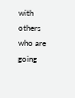with others who are going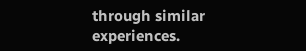through similar experiences.